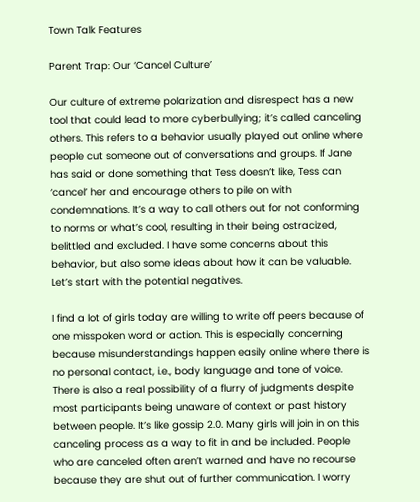Town Talk Features

Parent Trap: Our ‘Cancel Culture’

Our culture of extreme polarization and disrespect has a new tool that could lead to more cyberbullying; it’s called canceling others. This refers to a behavior usually played out online where people cut someone out of conversations and groups. If Jane has said or done something that Tess doesn’t like, Tess can ‘cancel’ her and encourage others to pile on with condemnations. It’s a way to call others out for not conforming to norms or what’s cool, resulting in their being ostracized, belittled and excluded. I have some concerns about this behavior, but also some ideas about how it can be valuable. Let’s start with the potential negatives.

I find a lot of girls today are willing to write off peers because of one misspoken word or action. This is especially concerning because misunderstandings happen easily online where there is no personal contact, i.e., body language and tone of voice. There is also a real possibility of a flurry of judgments despite most participants being unaware of context or past history between people. It’s like gossip 2.0. Many girls will join in on this canceling process as a way to fit in and be included. People who are canceled often aren’t warned and have no recourse because they are shut out of further communication. I worry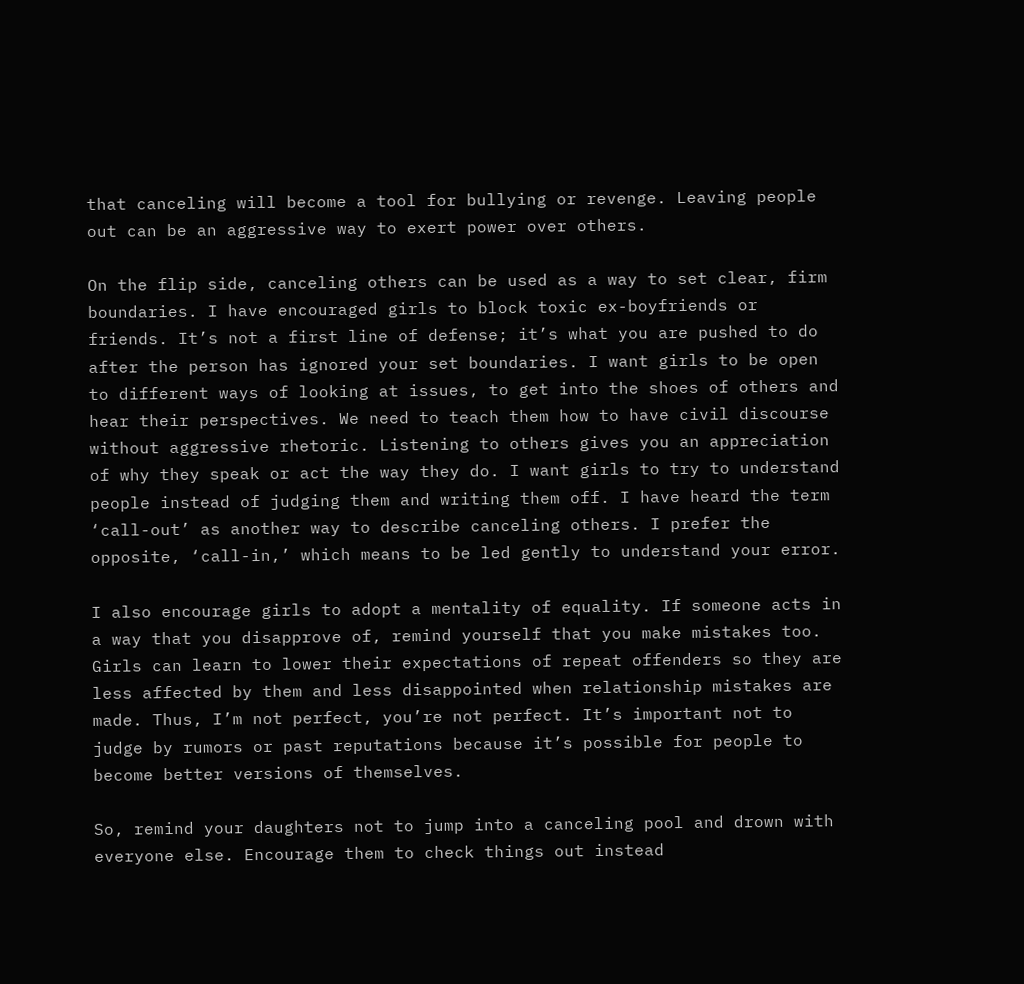that canceling will become a tool for bullying or revenge. Leaving people out can be an aggressive way to exert power over others.

On the flip side, canceling others can be used as a way to set clear, firm boundaries. I have encouraged girls to block toxic ex-boyfriends or friends. It’s not a first line of defense; it’s what you are pushed to do after the person has ignored your set boundaries. I want girls to be open to different ways of looking at issues, to get into the shoes of others and hear their perspectives. We need to teach them how to have civil discourse without aggressive rhetoric. Listening to others gives you an appreciation of why they speak or act the way they do. I want girls to try to understand people instead of judging them and writing them off. I have heard the term ‘call-out’ as another way to describe canceling others. I prefer the opposite, ‘call-in,’ which means to be led gently to understand your error.

I also encourage girls to adopt a mentality of equality. If someone acts in a way that you disapprove of, remind yourself that you make mistakes too. Girls can learn to lower their expectations of repeat offenders so they are less affected by them and less disappointed when relationship mistakes are made. Thus, I’m not perfect, you’re not perfect. It’s important not to judge by rumors or past reputations because it’s possible for people to become better versions of themselves.

So, remind your daughters not to jump into a canceling pool and drown with everyone else. Encourage them to check things out instead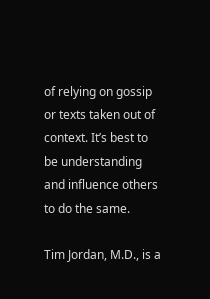of relying on gossip or texts taken out of context. It’s best to be understanding and influence others to do the same.

Tim Jordan, M.D., is a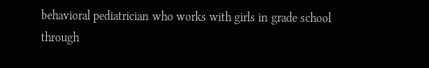behavioral pediatrician who works with girls in grade school through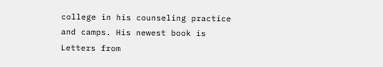college in his counseling practice and camps. His newest book is Letters from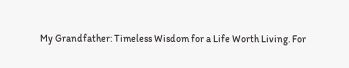My Grandfather: Timeless Wisdom for a Life Worth Living. For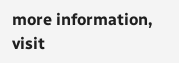more information, visit